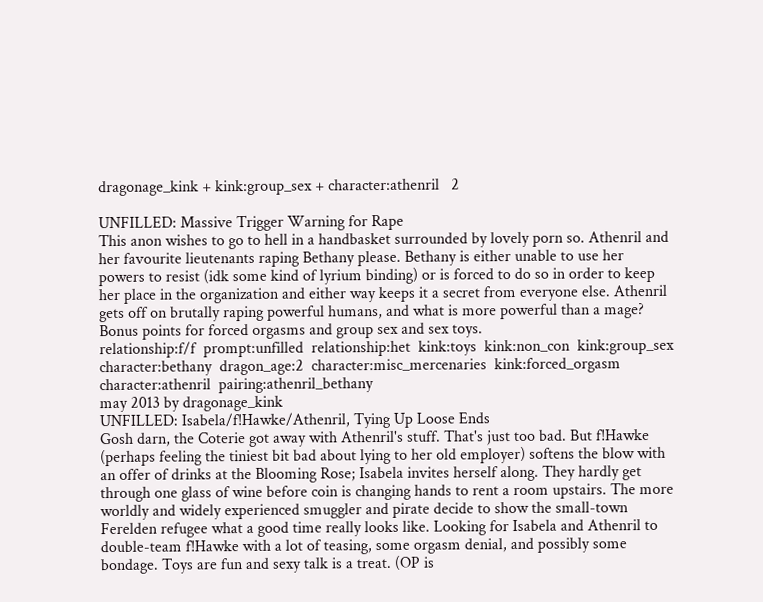dragonage_kink + kink:group_sex + character:athenril   2

UNFILLED: Massive Trigger Warning for Rape
This anon wishes to go to hell in a handbasket surrounded by lovely porn so. Athenril and her favourite lieutenants raping Bethany please. Bethany is either unable to use her powers to resist (idk some kind of lyrium binding) or is forced to do so in order to keep her place in the organization and either way keeps it a secret from everyone else. Athenril gets off on brutally raping powerful humans, and what is more powerful than a mage? Bonus points for forced orgasms and group sex and sex toys.
relationship:f/f  prompt:unfilled  relationship:het  kink:toys  kink:non_con  kink:group_sex  character:bethany  dragon_age:2  character:misc_mercenaries  kink:forced_orgasm  character:athenril  pairing:athenril_bethany
may 2013 by dragonage_kink
UNFILLED: Isabela/f!Hawke/Athenril, Tying Up Loose Ends
Gosh darn, the Coterie got away with Athenril's stuff. That's just too bad. But f!Hawke (perhaps feeling the tiniest bit bad about lying to her old employer) softens the blow with an offer of drinks at the Blooming Rose; Isabela invites herself along. They hardly get through one glass of wine before coin is changing hands to rent a room upstairs. The more worldly and widely experienced smuggler and pirate decide to show the small-town Ferelden refugee what a good time really looks like. Looking for Isabela and Athenril to double-team f!Hawke with a lot of teasing, some orgasm denial, and possibly some bondage. Toys are fun and sexy talk is a treat. (OP is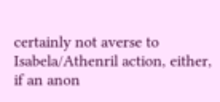certainly not averse to Isabela/Athenril action, either, if an anon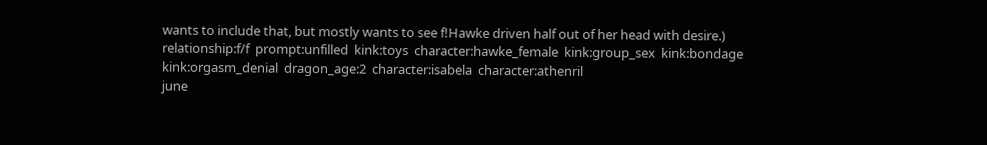wants to include that, but mostly wants to see f!Hawke driven half out of her head with desire.)
relationship:f/f  prompt:unfilled  kink:toys  character:hawke_female  kink:group_sex  kink:bondage  kink:orgasm_denial  dragon_age:2  character:isabela  character:athenril
june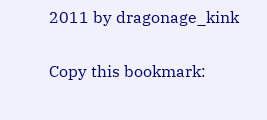2011 by dragonage_kink

Copy this bookmark: